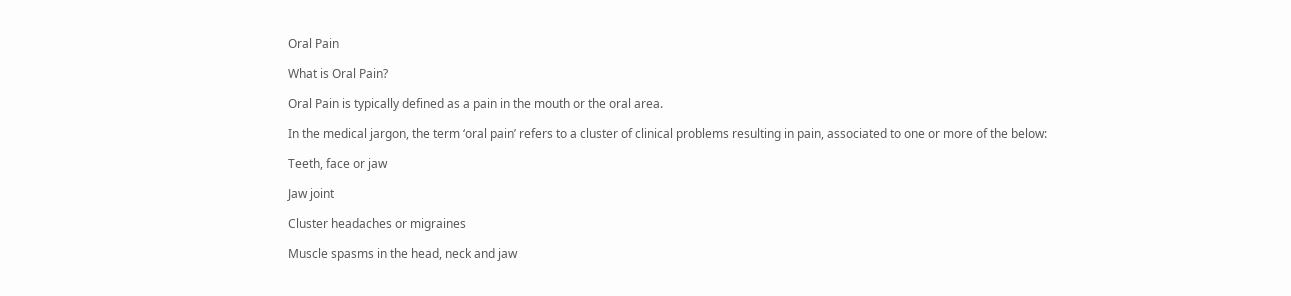Oral Pain

What is Oral Pain?

Oral Pain is typically defined as a pain in the mouth or the oral area.

In the medical jargon, the term ‘oral pain’ refers to a cluster of clinical problems resulting in pain, associated to one or more of the below:

Teeth, face or jaw

Jaw joint

Cluster headaches or migraines

Muscle spasms in the head, neck and jaw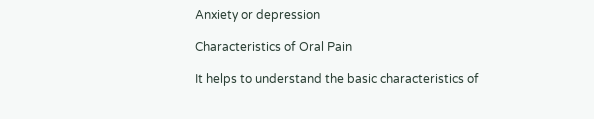Anxiety or depression

Characteristics of Oral Pain

It helps to understand the basic characteristics of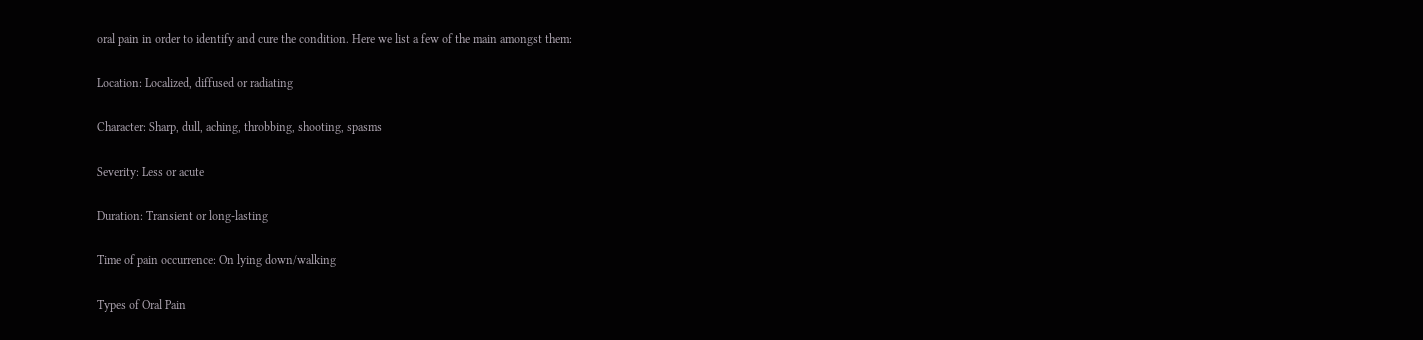oral pain in order to identify and cure the condition. Here we list a few of the main amongst them:

Location: Localized, diffused or radiating

Character: Sharp, dull, aching, throbbing, shooting, spasms

Severity: Less or acute

Duration: Transient or long-lasting

Time of pain occurrence: On lying down/walking

Types of Oral Pain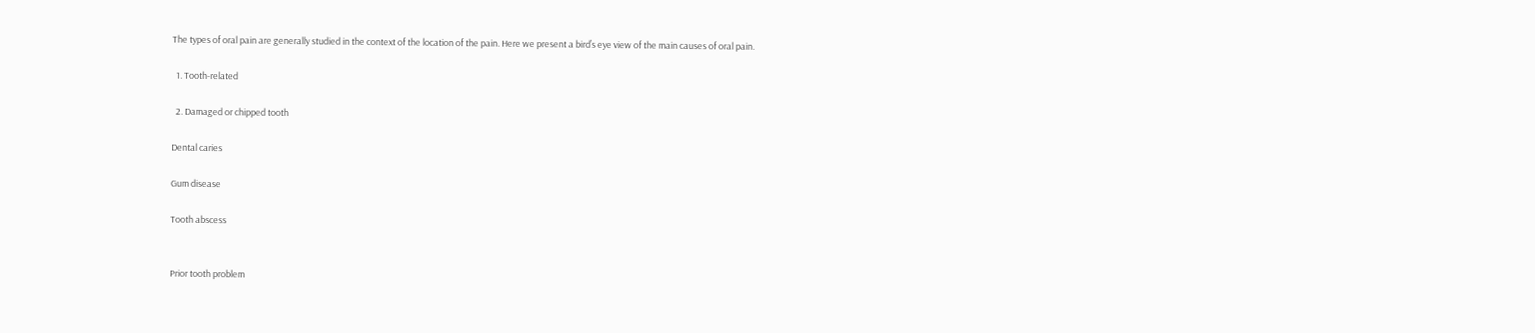The types of oral pain are generally studied in the context of the location of the pain. Here we present a bird’s eye view of the main causes of oral pain.

  1. Tooth-related

  2. Damaged or chipped tooth

Dental caries

Gum disease

Tooth abscess


Prior tooth problem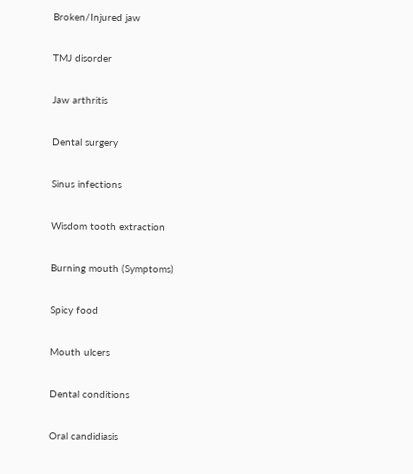Broken/Injured jaw

TMJ disorder

Jaw arthritis

Dental surgery

Sinus infections

Wisdom tooth extraction

Burning mouth (Symptoms)

Spicy food

Mouth ulcers

Dental conditions

Oral candidiasis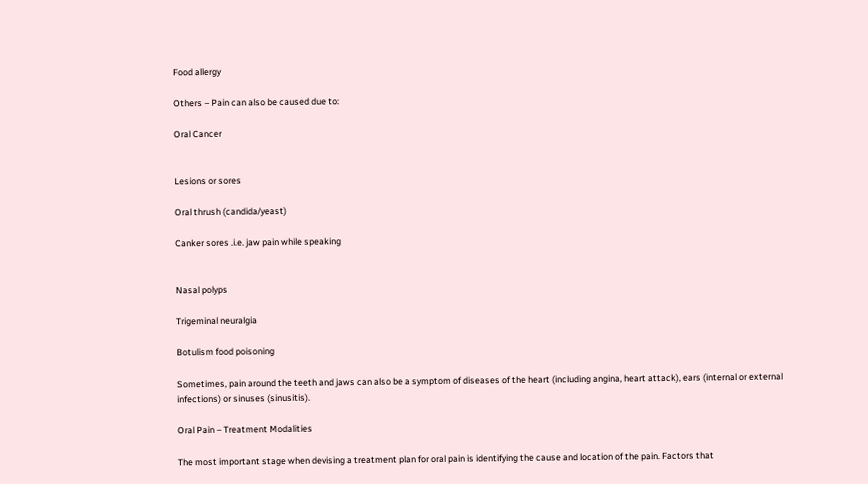Food allergy

Others – Pain can also be caused due to:

Oral Cancer


Lesions or sores

Oral thrush (candida/yeast)

Canker sores .i.e. jaw pain while speaking


Nasal polyps

Trigeminal neuralgia

Botulism food poisoning

Sometimes, pain around the teeth and jaws can also be a symptom of diseases of the heart (including angina, heart attack), ears (internal or external infections) or sinuses (sinusitis).

Oral Pain – Treatment Modalities

The most important stage when devising a treatment plan for oral pain is identifying the cause and location of the pain. Factors that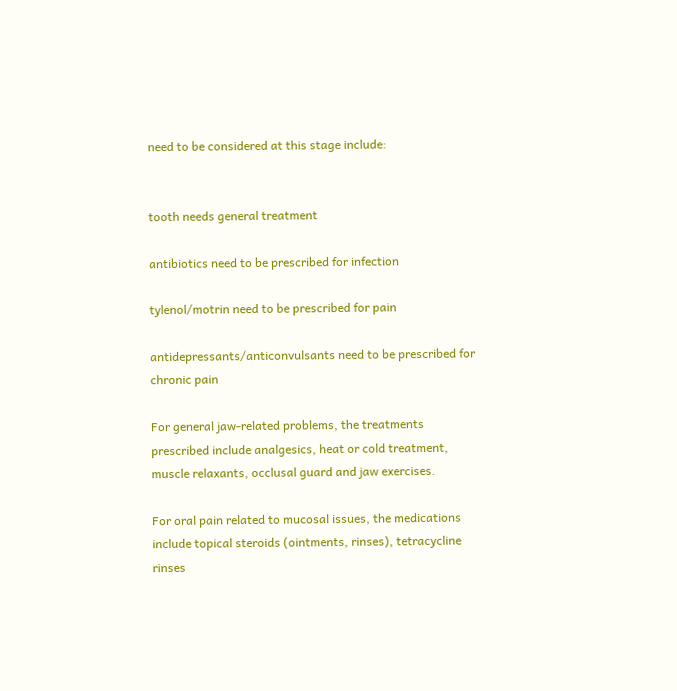need to be considered at this stage include:


tooth needs general treatment

antibiotics need to be prescribed for infection

tylenol/motrin need to be prescribed for pain

antidepressants/anticonvulsants need to be prescribed for chronic pain

For general jaw-related problems, the treatments prescribed include analgesics, heat or cold treatment, muscle relaxants, occlusal guard and jaw exercises.

For oral pain related to mucosal issues, the medications include topical steroids (ointments, rinses), tetracycline rinses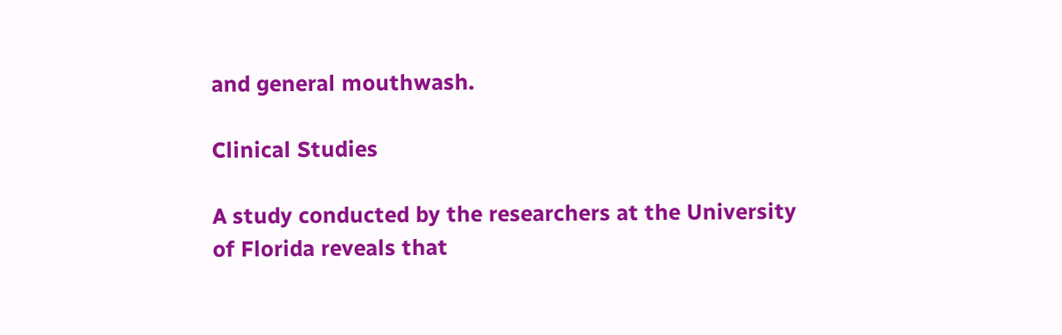and general mouthwash.

Clinical Studies

A study conducted by the researchers at the University of Florida reveals that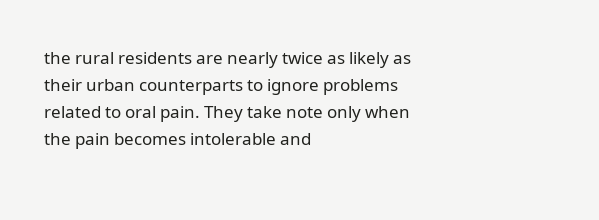the rural residents are nearly twice as likely as their urban counterparts to ignore problems related to oral pain. They take note only when the pain becomes intolerable and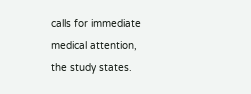calls for immediate medical attention, the study states.